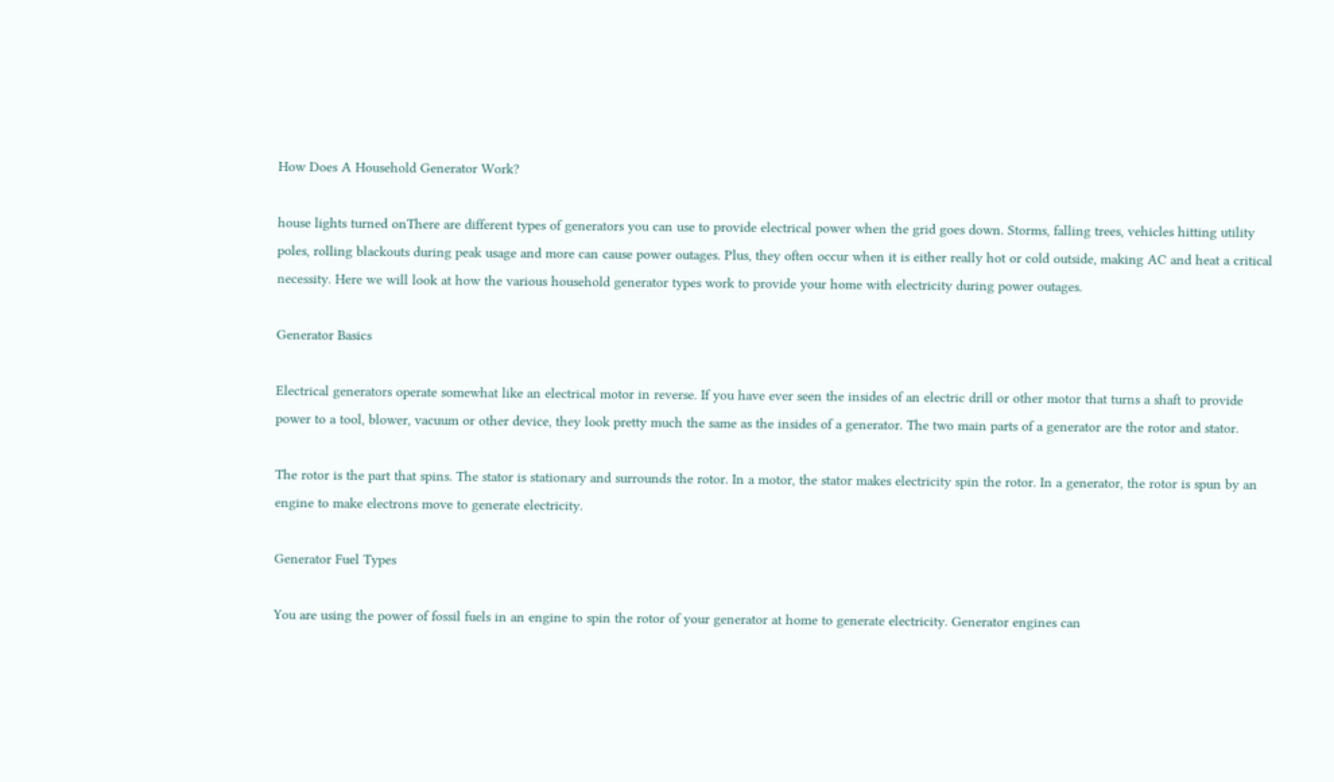How Does A Household Generator Work?

house lights turned onThere are different types of generators you can use to provide electrical power when the grid goes down. Storms, falling trees, vehicles hitting utility poles, rolling blackouts during peak usage and more can cause power outages. Plus, they often occur when it is either really hot or cold outside, making AC and heat a critical necessity. Here we will look at how the various household generator types work to provide your home with electricity during power outages.

Generator Basics

Electrical generators operate somewhat like an electrical motor in reverse. If you have ever seen the insides of an electric drill or other motor that turns a shaft to provide power to a tool, blower, vacuum or other device, they look pretty much the same as the insides of a generator. The two main parts of a generator are the rotor and stator.

The rotor is the part that spins. The stator is stationary and surrounds the rotor. In a motor, the stator makes electricity spin the rotor. In a generator, the rotor is spun by an engine to make electrons move to generate electricity.

Generator Fuel Types

You are using the power of fossil fuels in an engine to spin the rotor of your generator at home to generate electricity. Generator engines can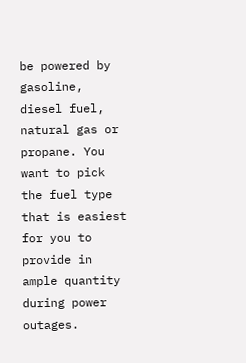be powered by gasoline, diesel fuel, natural gas or propane. You want to pick the fuel type that is easiest for you to provide in ample quantity during power outages.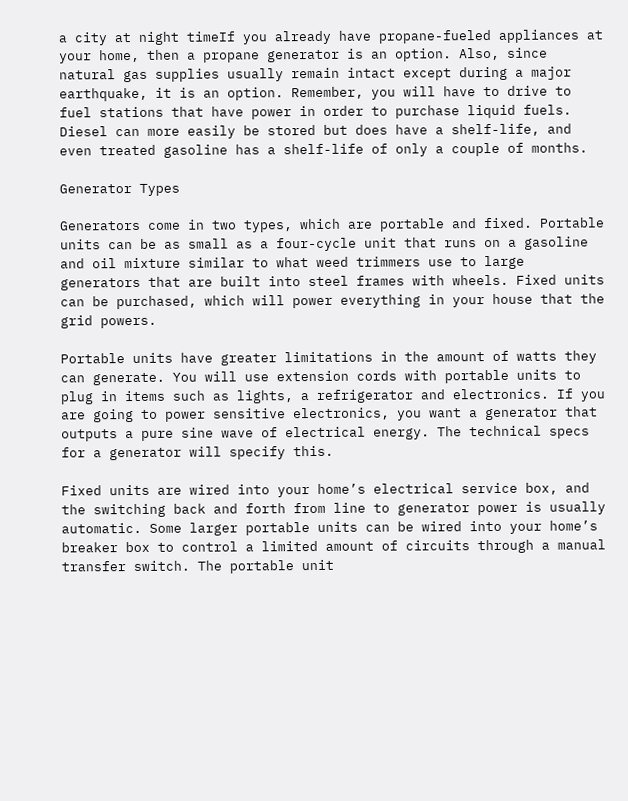a city at night timeIf you already have propane-fueled appliances at your home, then a propane generator is an option. Also, since natural gas supplies usually remain intact except during a major earthquake, it is an option. Remember, you will have to drive to fuel stations that have power in order to purchase liquid fuels. Diesel can more easily be stored but does have a shelf-life, and even treated gasoline has a shelf-life of only a couple of months.

Generator Types

Generators come in two types, which are portable and fixed. Portable units can be as small as a four-cycle unit that runs on a gasoline and oil mixture similar to what weed trimmers use to large generators that are built into steel frames with wheels. Fixed units can be purchased, which will power everything in your house that the grid powers.

Portable units have greater limitations in the amount of watts they can generate. You will use extension cords with portable units to plug in items such as lights, a refrigerator and electronics. If you are going to power sensitive electronics, you want a generator that outputs a pure sine wave of electrical energy. The technical specs for a generator will specify this.

Fixed units are wired into your home’s electrical service box, and the switching back and forth from line to generator power is usually automatic. Some larger portable units can be wired into your home’s breaker box to control a limited amount of circuits through a manual transfer switch. The portable unit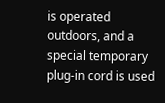is operated outdoors, and a special temporary plug-in cord is used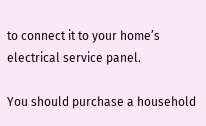to connect it to your home’s electrical service panel.

You should purchase a household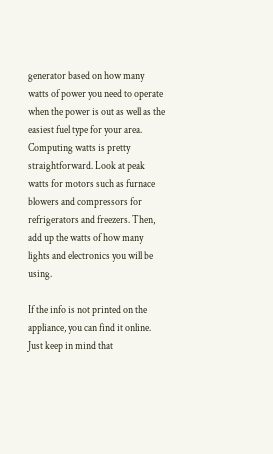generator based on how many watts of power you need to operate when the power is out as well as the easiest fuel type for your area. Computing watts is pretty straightforward. Look at peak watts for motors such as furnace blowers and compressors for refrigerators and freezers. Then, add up the watts of how many lights and electronics you will be using.

If the info is not printed on the appliance, you can find it online. Just keep in mind that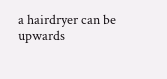a hairdryer can be upwards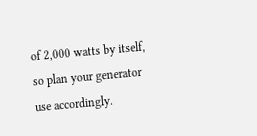of 2,000 watts by itself, so plan your generator use accordingly.